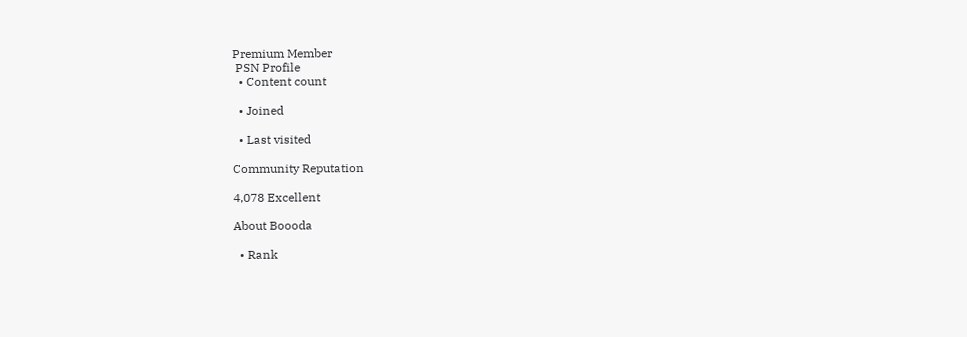Premium Member
 PSN Profile
  • Content count

  • Joined

  • Last visited

Community Reputation

4,078 Excellent

About Boooda

  • Rank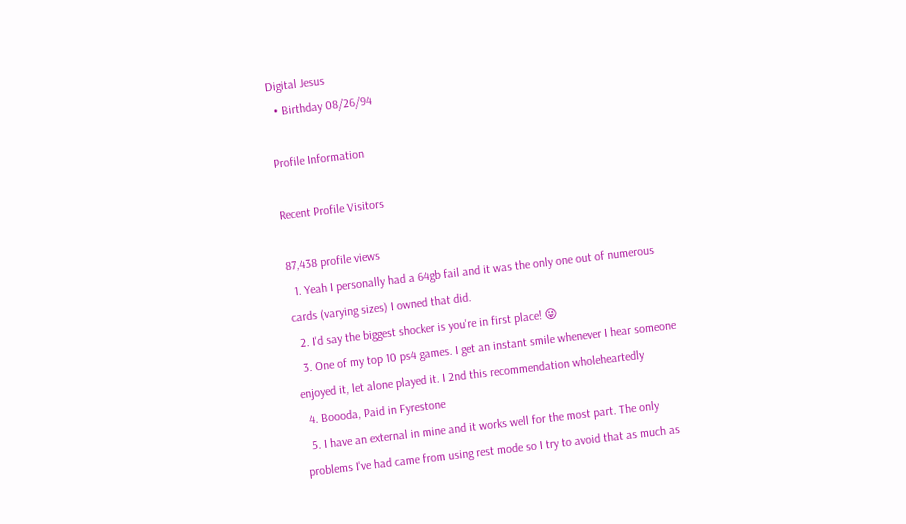Digital Jesus
  • Birthday 08/26/94

Profile Information

Recent Profile Visitors

87,438 profile views
  1. Yeah I personally had a 64gb fail and it was the only one out of numerous cards (varying sizes) I owned that did.
  2. I'd say the biggest shocker is you're in first place! 😜
  3. One of my top 10 ps4 games. I get an instant smile whenever I hear someone enjoyed it, let alone played it. I 2nd this recommendation wholeheartedly
  4. Boooda, Paid in Fyrestone
  5. I have an external in mine and it works well for the most part. The only problems I've had came from using rest mode so I try to avoid that as much as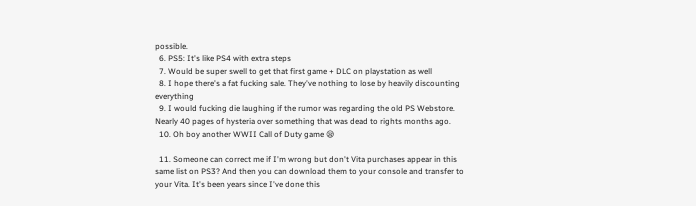possible.
  6. PS5: It's like PS4 with extra steps
  7. Would be super swell to get that first game + DLC on playstation as well
  8. I hope there's a fat fucking sale. They've nothing to lose by heavily discounting everything
  9. I would fucking die laughing if the rumor was regarding the old PS Webstore. Nearly 40 pages of hysteria over something that was dead to rights months ago.
  10. Oh boy another WWII Call of Duty game 😪

  11. Someone can correct me if I'm wrong but don't Vita purchases appear in this same list on PS3? And then you can download them to your console and transfer to your Vita. It's been years since I've done this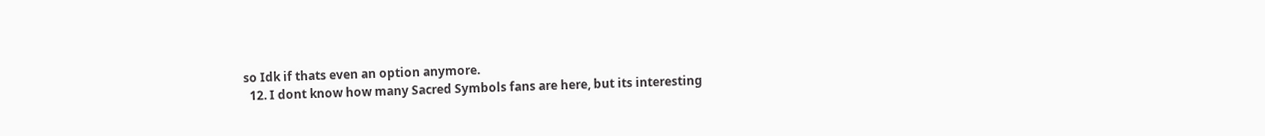so Idk if thats even an option anymore.
  12. I dont know how many Sacred Symbols fans are here, but its interesting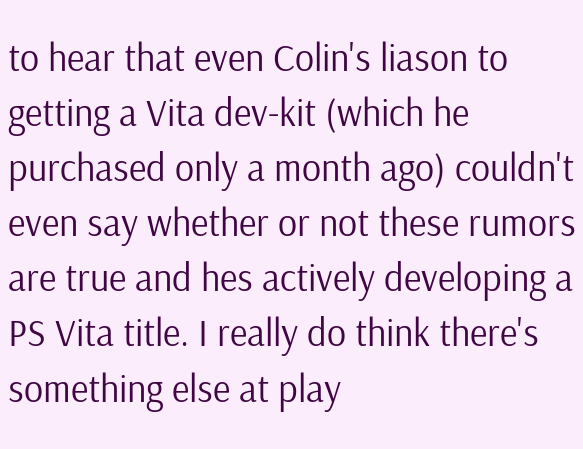to hear that even Colin's liason to getting a Vita dev-kit (which he purchased only a month ago) couldn't even say whether or not these rumors are true and hes actively developing a PS Vita title. I really do think there's something else at play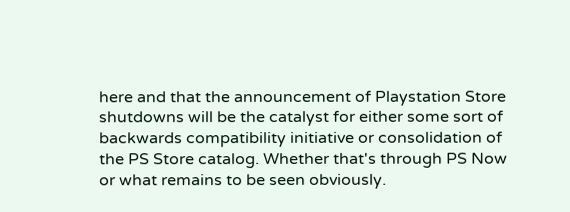here and that the announcement of Playstation Store shutdowns will be the catalyst for either some sort of backwards compatibility initiative or consolidation of the PS Store catalog. Whether that's through PS Now or what remains to be seen obviously.